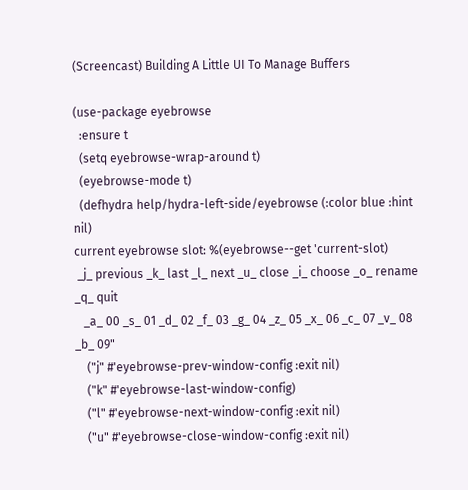(Screencast) Building A Little UI To Manage Buffers

(use-package eyebrowse
  :ensure t
  (setq eyebrowse-wrap-around t)
  (eyebrowse-mode t)
  (defhydra help/hydra-left-side/eyebrowse (:color blue :hint nil)
current eyebrowse slot: %(eyebrowse--get 'current-slot)
 _j_ previous _k_ last _l_ next _u_ close _i_ choose _o_ rename _q_ quit
   _a_ 00 _s_ 01 _d_ 02 _f_ 03 _g_ 04 _z_ 05 _x_ 06 _c_ 07 _v_ 08 _b_ 09"
    ("j" #'eyebrowse-prev-window-config :exit nil)
    ("k" #'eyebrowse-last-window-config)
    ("l" #'eyebrowse-next-window-config :exit nil)
    ("u" #'eyebrowse-close-window-config :exit nil)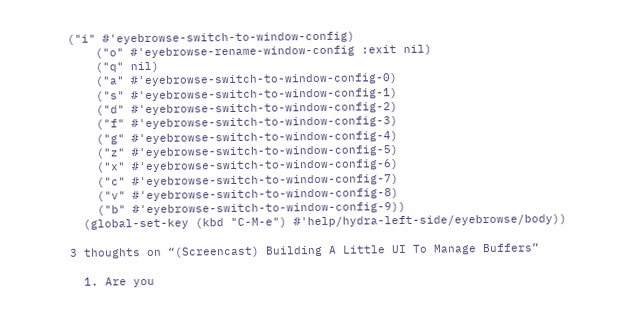("i" #'eyebrowse-switch-to-window-config)
    ("o" #'eyebrowse-rename-window-config :exit nil)
    ("q" nil)
    ("a" #'eyebrowse-switch-to-window-config-0)
    ("s" #'eyebrowse-switch-to-window-config-1)
    ("d" #'eyebrowse-switch-to-window-config-2)
    ("f" #'eyebrowse-switch-to-window-config-3)
    ("g" #'eyebrowse-switch-to-window-config-4)
    ("z" #'eyebrowse-switch-to-window-config-5)
    ("x" #'eyebrowse-switch-to-window-config-6)
    ("c" #'eyebrowse-switch-to-window-config-7)
    ("v" #'eyebrowse-switch-to-window-config-8)
    ("b" #'eyebrowse-switch-to-window-config-9))
  (global-set-key (kbd "C-M-e") #'help/hydra-left-side/eyebrowse/body))

3 thoughts on “(Screencast) Building A Little UI To Manage Buffers”

  1. Are you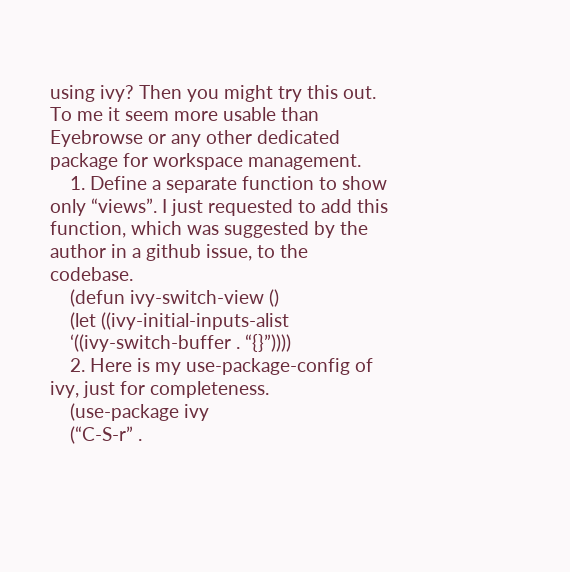using ivy? Then you might try this out. To me it seem more usable than Eyebrowse or any other dedicated package for workspace management.
    1. Define a separate function to show only “views”. I just requested to add this function, which was suggested by the author in a github issue, to the codebase.
    (defun ivy-switch-view ()
    (let ((ivy-initial-inputs-alist
    ‘((ivy-switch-buffer . “{}”))))
    2. Here is my use-package-config of ivy, just for completeness.
    (use-package ivy
    (“C-S-r” .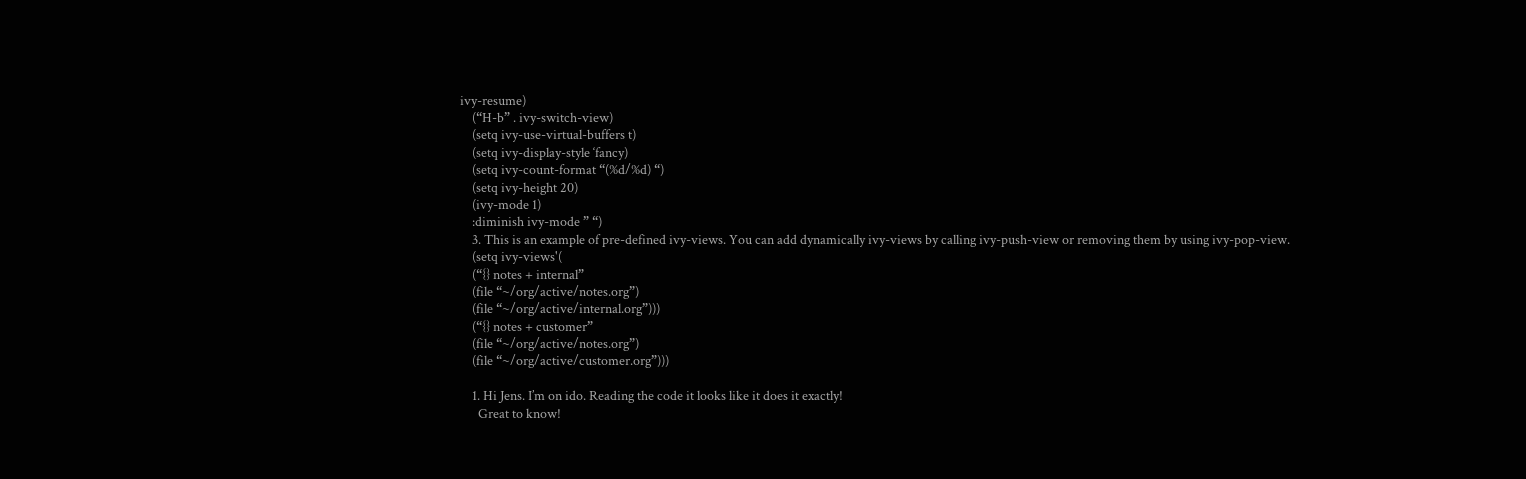ivy-resume)
    (“H-b” . ivy-switch-view)
    (setq ivy-use-virtual-buffers t)
    (setq ivy-display-style ‘fancy)
    (setq ivy-count-format “(%d/%d) “)
    (setq ivy-height 20)
    (ivy-mode 1)
    :diminish ivy-mode ” “)
    3. This is an example of pre-defined ivy-views. You can add dynamically ivy-views by calling ivy-push-view or removing them by using ivy-pop-view.
    (setq ivy-views'(
    (“{} notes + internal”
    (file “~/org/active/notes.org”)
    (file “~/org/active/internal.org”)))
    (“{} notes + customer”
    (file “~/org/active/notes.org”)
    (file “~/org/active/customer.org”)))

    1. Hi Jens. I’m on ido. Reading the code it looks like it does it exactly!
      Great to know!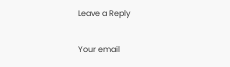Leave a Reply

Your email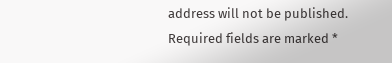address will not be published. Required fields are marked *